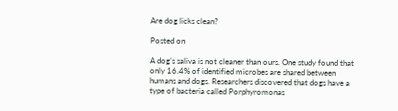Are dog licks clean?

Posted on

A dog’s saliva is not cleaner than ours. One study found that only 16.4% of identified microbes are shared between humans and dogs. Researchers discovered that dogs have a type of bacteria called Porphyromonas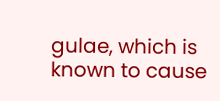gulae, which is known to cause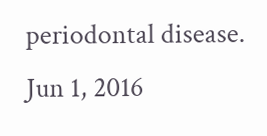periodontal disease. Jun 1, 2016